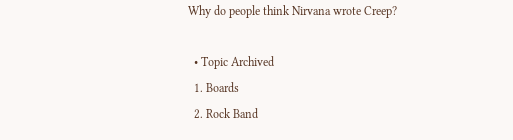Why do people think Nirvana wrote Creep?

  • Topic Archived
  1. Boards
  2. Rock Band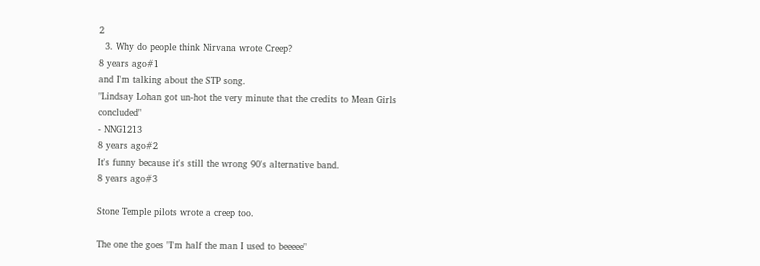2
  3. Why do people think Nirvana wrote Creep?
8 years ago#1
and I'm talking about the STP song.
"Lindsay Lohan got un-hot the very minute that the credits to Mean Girls concluded"
- NNG1213
8 years ago#2
It's funny because it's still the wrong 90's alternative band.
8 years ago#3

Stone Temple pilots wrote a creep too.

The one the goes "I'm half the man I used to beeeee"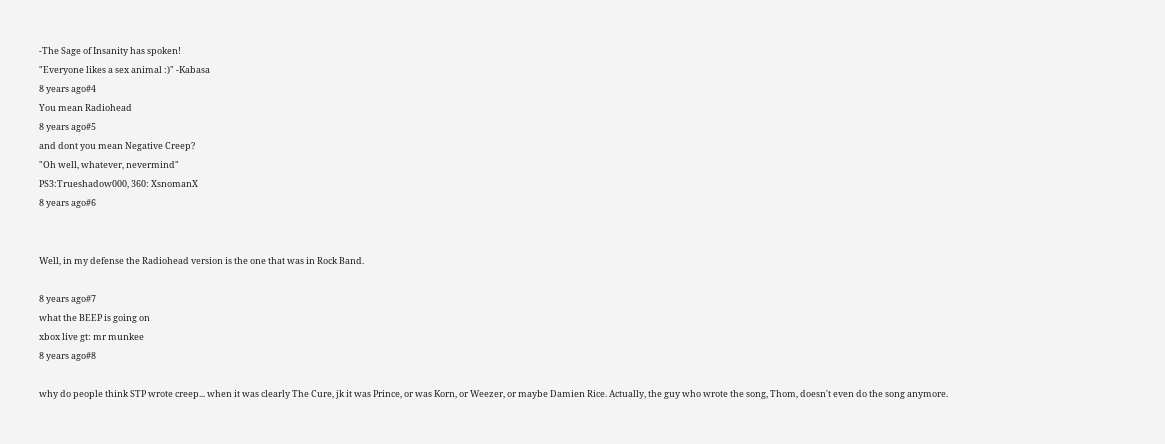-The Sage of Insanity has spoken!
"Everyone likes a sex animal :)" -Kabasa
8 years ago#4
You mean Radiohead
8 years ago#5
and dont you mean Negative Creep?
"Oh well, whatever, nevermind"
PS3:Trueshadow000, 360: XsnomanX
8 years ago#6


Well, in my defense the Radiohead version is the one that was in Rock Band.

8 years ago#7
what the BEEP is going on
xbox live gt: mr munkee
8 years ago#8

why do people think STP wrote creep... when it was clearly The Cure, jk it was Prince, or was Korn, or Weezer, or maybe Damien Rice. Actually, the guy who wrote the song, Thom, doesn't even do the song anymore.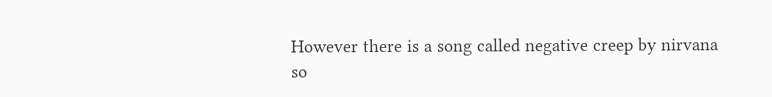However there is a song called negative creep by nirvana so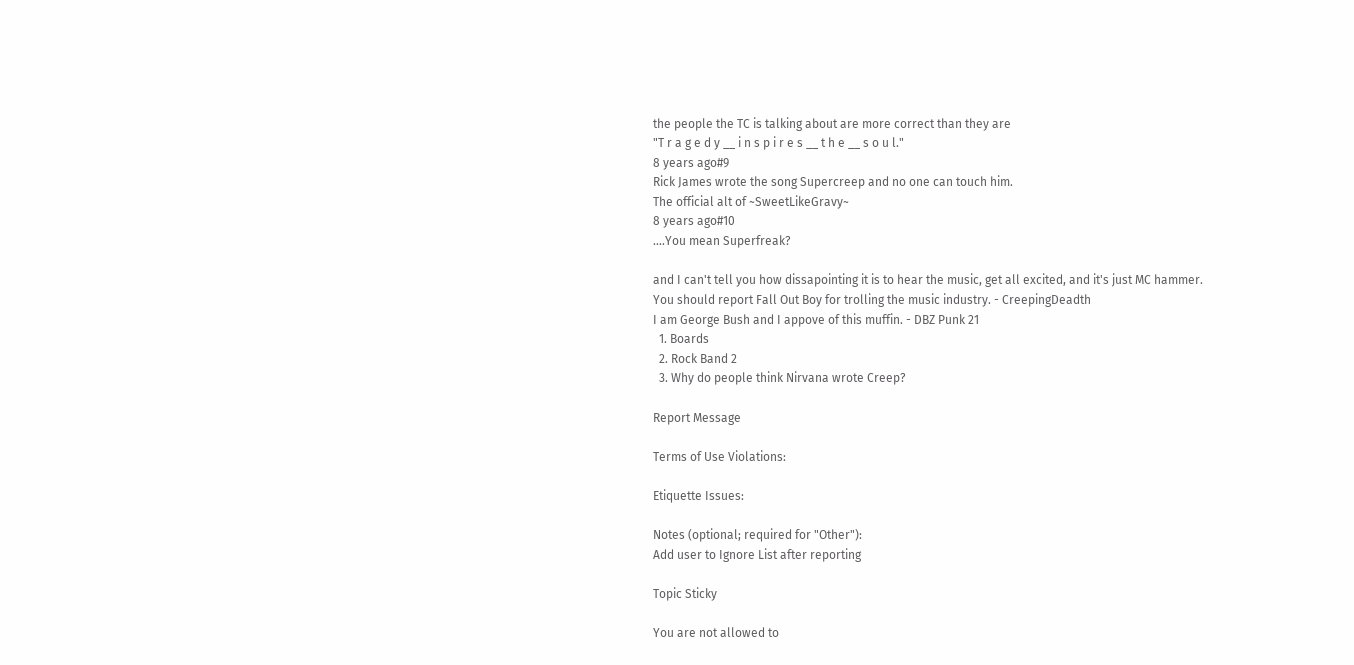the people the TC is talking about are more correct than they are
"T r a g e d y __ i n s p i r e s __ t h e __ s o u l."
8 years ago#9
Rick James wrote the song Supercreep and no one can touch him.
The official alt of ~SweetLikeGravy~
8 years ago#10
....You mean Superfreak?

and I can't tell you how dissapointing it is to hear the music, get all excited, and it's just MC hammer.
You should report Fall Out Boy for trolling the music industry. - CreepingDeadth
I am George Bush and I appove of this muffin. - DBZ Punk 21
  1. Boards
  2. Rock Band 2
  3. Why do people think Nirvana wrote Creep?

Report Message

Terms of Use Violations:

Etiquette Issues:

Notes (optional; required for "Other"):
Add user to Ignore List after reporting

Topic Sticky

You are not allowed to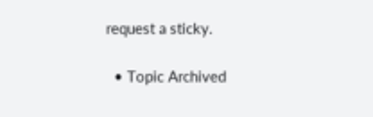request a sticky.

  • Topic Archived